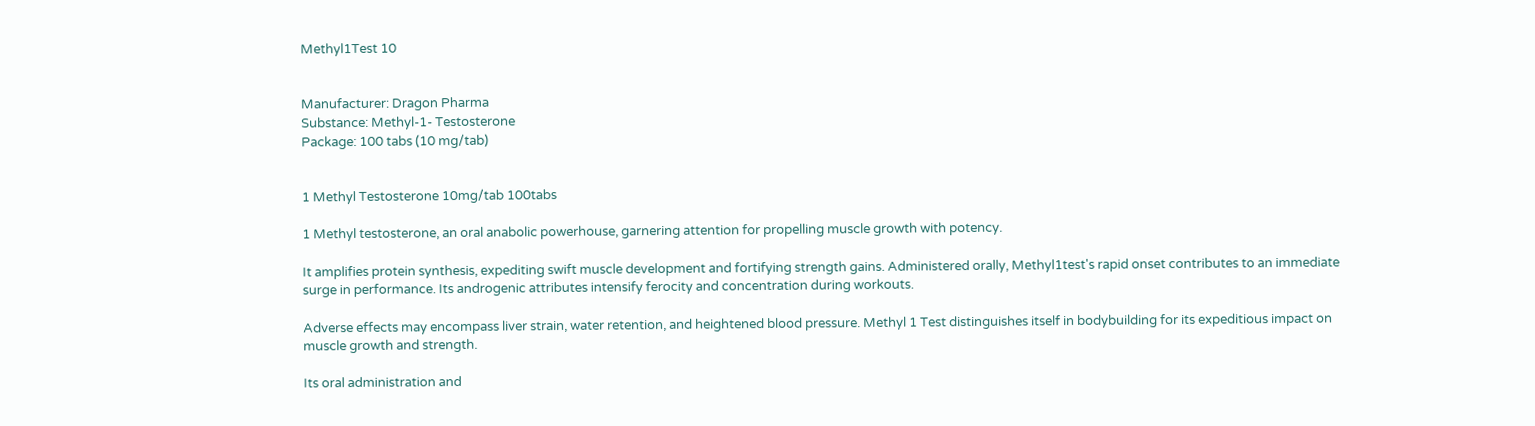Methyl1Test 10


Manufacturer: Dragon Pharma
Substance: Methyl-1- Testosterone
Package: 100 tabs (10 mg/tab)


1 Methyl Testosterone 10mg/tab 100tabs

1 Methyl testosterone, an oral anabolic powerhouse, garnering attention for propelling muscle growth with potency.

It amplifies protein synthesis, expediting swift muscle development and fortifying strength gains. Administered orally, Methyl1test's rapid onset contributes to an immediate surge in performance. Its androgenic attributes intensify ferocity and concentration during workouts.

Adverse effects may encompass liver strain, water retention, and heightened blood pressure. Methyl 1 Test distinguishes itself in bodybuilding for its expeditious impact on muscle growth and strength.

Its oral administration and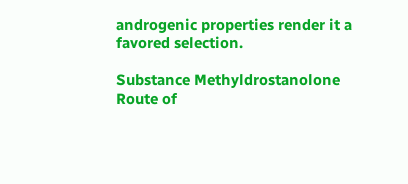androgenic properties render it a favored selection.

Substance Methyldrostanolone
Route of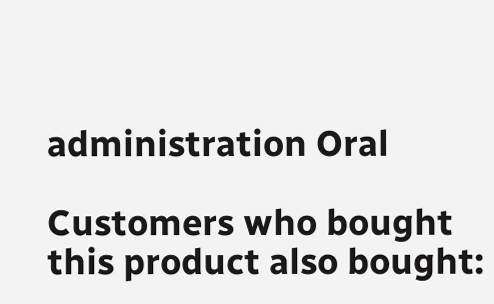administration Oral

Customers who bought this product also bought: